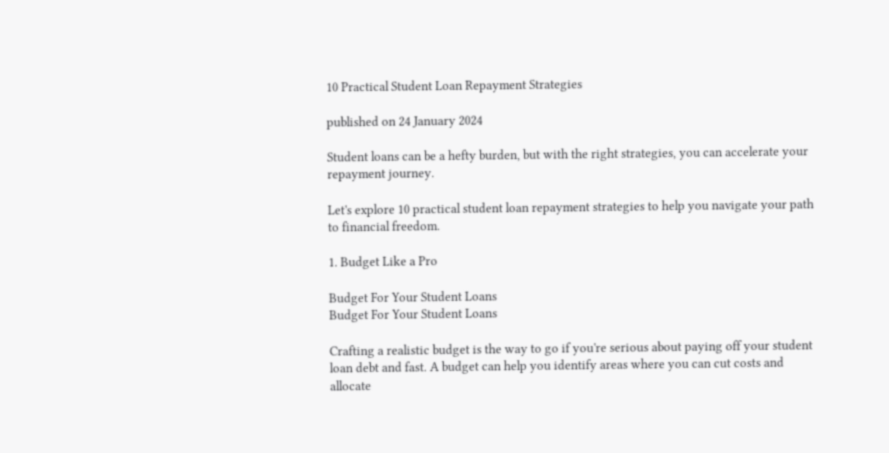10 Practical Student Loan Repayment Strategies

published on 24 January 2024

Student loans can be a hefty burden, but with the right strategies, you can accelerate your repayment journey.

Let's explore 10 practical student loan repayment strategies to help you navigate your path to financial freedom.

1. Budget Like a Pro

Budget For Your Student Loans
Budget For Your Student Loans

Crafting a realistic budget is the way to go if you're serious about paying off your student loan debt and fast. A budget can help you identify areas where you can cut costs and allocate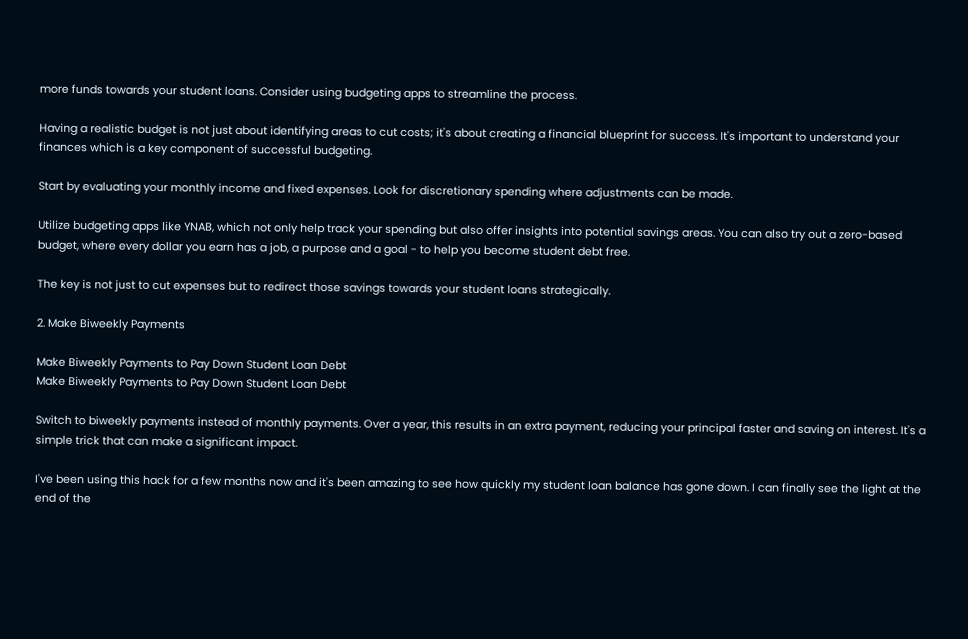more funds towards your student loans. Consider using budgeting apps to streamline the process.

Having a realistic budget is not just about identifying areas to cut costs; it's about creating a financial blueprint for success. It's important to understand your finances which is a key component of successful budgeting.

Start by evaluating your monthly income and fixed expenses. Look for discretionary spending where adjustments can be made.

Utilize budgeting apps like YNAB, which not only help track your spending but also offer insights into potential savings areas. You can also try out a zero-based budget, where every dollar you earn has a job, a purpose and a goal - to help you become student debt free.

The key is not just to cut expenses but to redirect those savings towards your student loans strategically.

2. Make Biweekly Payments

Make Biweekly Payments to Pay Down Student Loan Debt
Make Biweekly Payments to Pay Down Student Loan Debt

Switch to biweekly payments instead of monthly payments. Over a year, this results in an extra payment, reducing your principal faster and saving on interest. It's a simple trick that can make a significant impact.

I've been using this hack for a few months now and it's been amazing to see how quickly my student loan balance has gone down. I can finally see the light at the end of the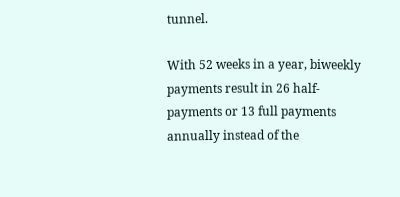tunnel.

With 52 weeks in a year, biweekly payments result in 26 half-payments or 13 full payments annually instead of the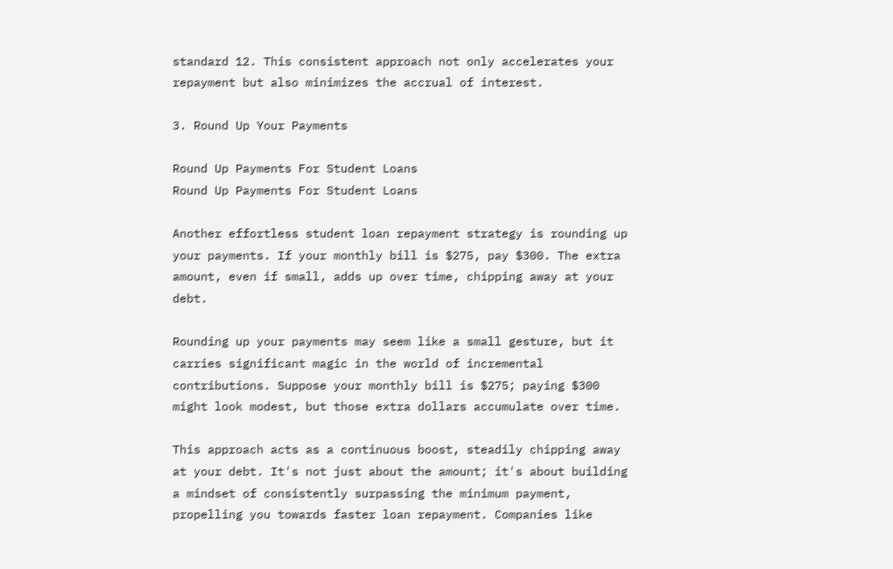standard 12. This consistent approach not only accelerates your repayment but also minimizes the accrual of interest.

3. Round Up Your Payments

Round Up Payments For Student Loans
Round Up Payments For Student Loans

Another effortless student loan repayment strategy is rounding up your payments. If your monthly bill is $275, pay $300. The extra amount, even if small, adds up over time, chipping away at your debt.

Rounding up your payments may seem like a small gesture, but it carries significant magic in the world of incremental contributions. Suppose your monthly bill is $275; paying $300 might look modest, but those extra dollars accumulate over time.

This approach acts as a continuous boost, steadily chipping away at your debt. It's not just about the amount; it's about building a mindset of consistently surpassing the minimum payment, propelling you towards faster loan repayment. Companies like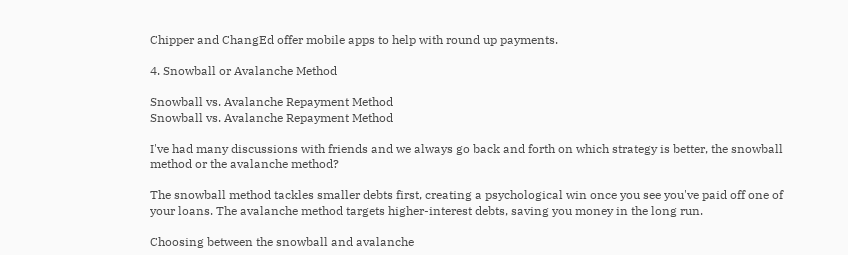Chipper and ChangEd offer mobile apps to help with round up payments.

4. Snowball or Avalanche Method

Snowball vs. Avalanche Repayment Method
Snowball vs. Avalanche Repayment Method

I've had many discussions with friends and we always go back and forth on which strategy is better, the snowball method or the avalanche method?

The snowball method tackles smaller debts first, creating a psychological win once you see you've paid off one of your loans. The avalanche method targets higher-interest debts, saving you money in the long run.

Choosing between the snowball and avalanche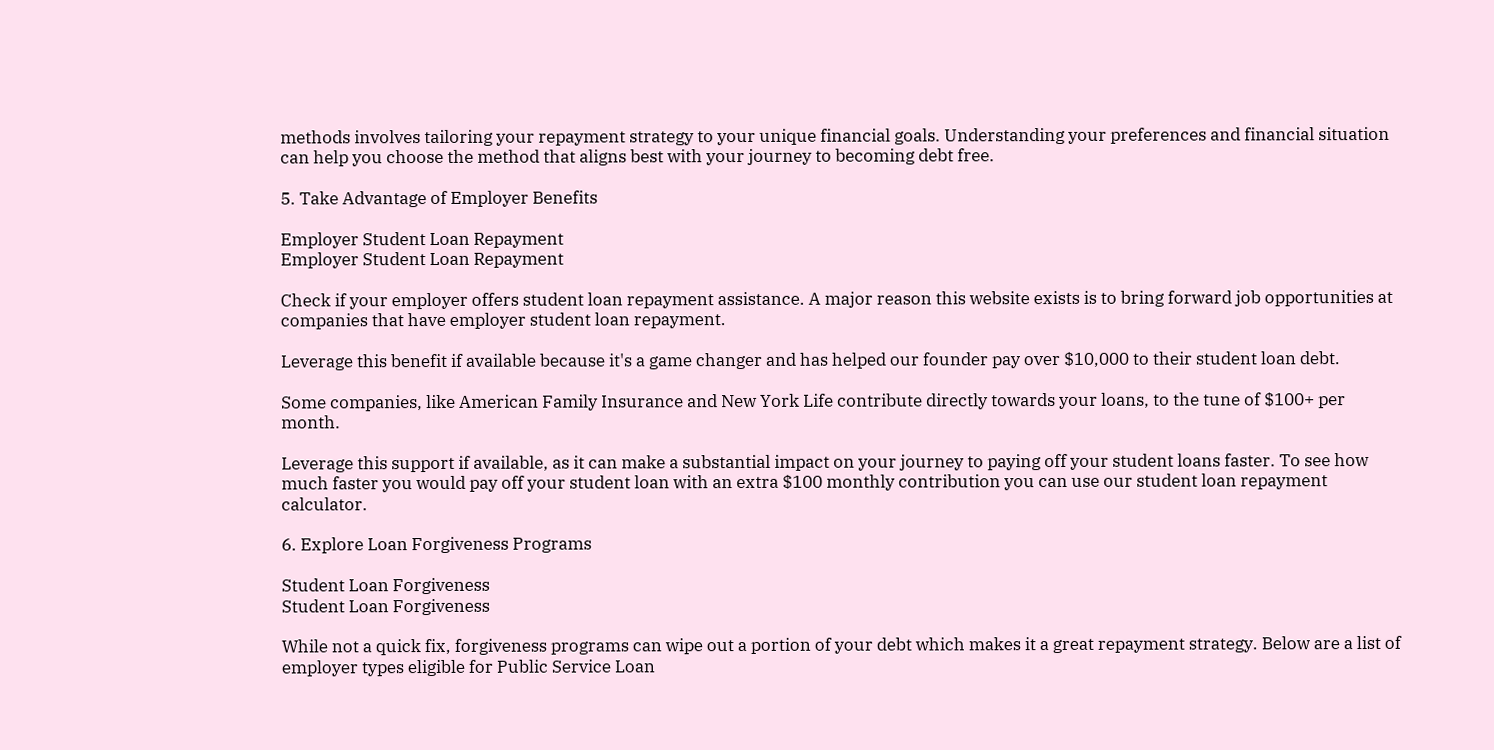methods involves tailoring your repayment strategy to your unique financial goals. Understanding your preferences and financial situation can help you choose the method that aligns best with your journey to becoming debt free.

5. Take Advantage of Employer Benefits

Employer Student Loan Repayment
Employer Student Loan Repayment

Check if your employer offers student loan repayment assistance. A major reason this website exists is to bring forward job opportunities at companies that have employer student loan repayment.

Leverage this benefit if available because it's a game changer and has helped our founder pay over $10,000 to their student loan debt.

Some companies, like American Family Insurance and New York Life contribute directly towards your loans, to the tune of $100+ per month.

Leverage this support if available, as it can make a substantial impact on your journey to paying off your student loans faster. To see how much faster you would pay off your student loan with an extra $100 monthly contribution you can use our student loan repayment calculator.

6. Explore Loan Forgiveness Programs

Student Loan Forgiveness
Student Loan Forgiveness

While not a quick fix, forgiveness programs can wipe out a portion of your debt which makes it a great repayment strategy. Below are a list of employer types eligible for Public Service Loan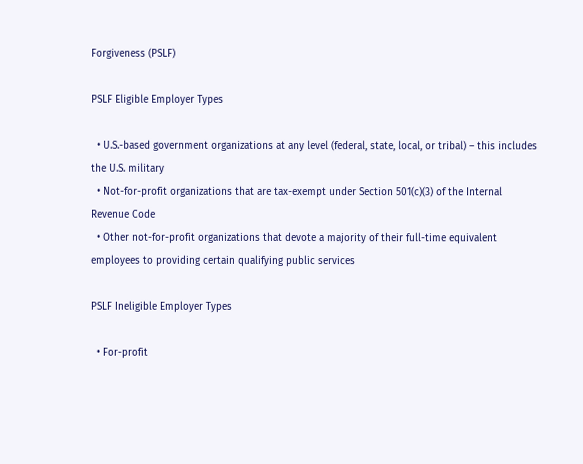Forgiveness (PSLF)

PSLF Eligible Employer Types

  • U.S.-based government organizations at any level (federal, state, local, or tribal) – this includes the U.S. military
  • Not-for-profit organizations that are tax-exempt under Section 501(c)(3) of the Internal Revenue Code
  • Other not-for-profit organizations that devote a majority of their full-time equivalent employees to providing certain qualifying public services

PSLF Ineligible Employer Types

  • For-profit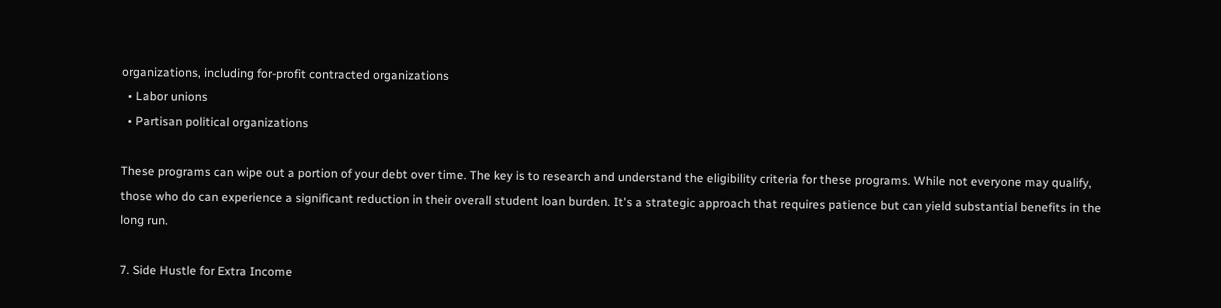organizations, including for-profit contracted organizations
  • Labor unions
  • Partisan political organizations

These programs can wipe out a portion of your debt over time. The key is to research and understand the eligibility criteria for these programs. While not everyone may qualify, those who do can experience a significant reduction in their overall student loan burden. It's a strategic approach that requires patience but can yield substantial benefits in the long run.

7. Side Hustle for Extra Income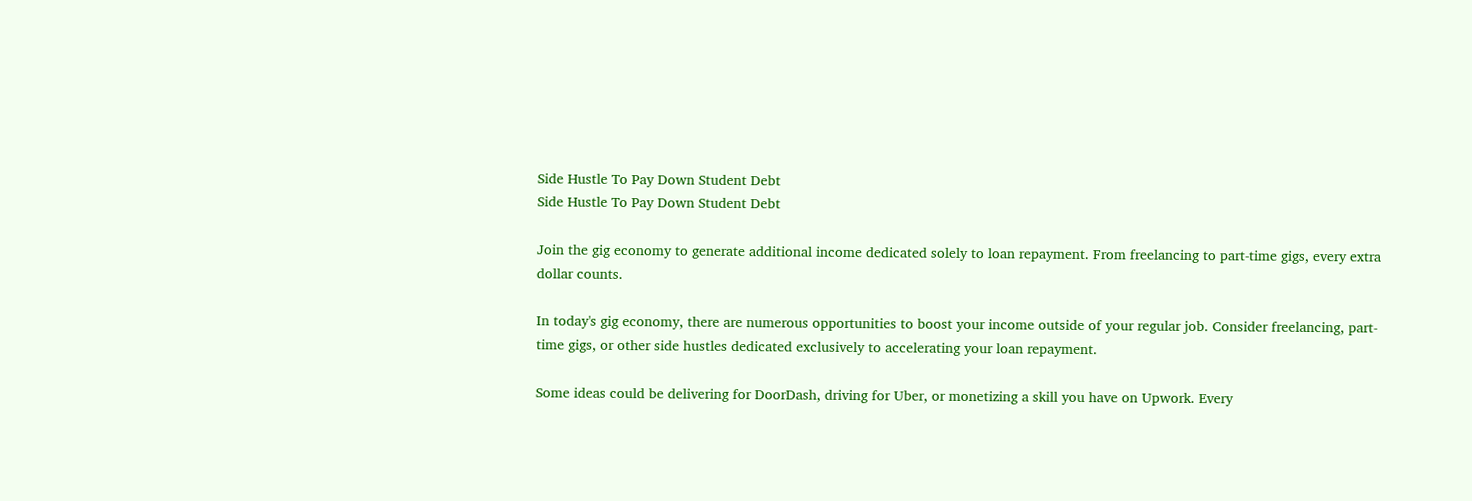Side Hustle To Pay Down Student Debt
Side Hustle To Pay Down Student Debt

Join the gig economy to generate additional income dedicated solely to loan repayment. From freelancing to part-time gigs, every extra dollar counts.

In today's gig economy, there are numerous opportunities to boost your income outside of your regular job. Consider freelancing, part-time gigs, or other side hustles dedicated exclusively to accelerating your loan repayment.

Some ideas could be delivering for DoorDash, driving for Uber, or monetizing a skill you have on Upwork. Every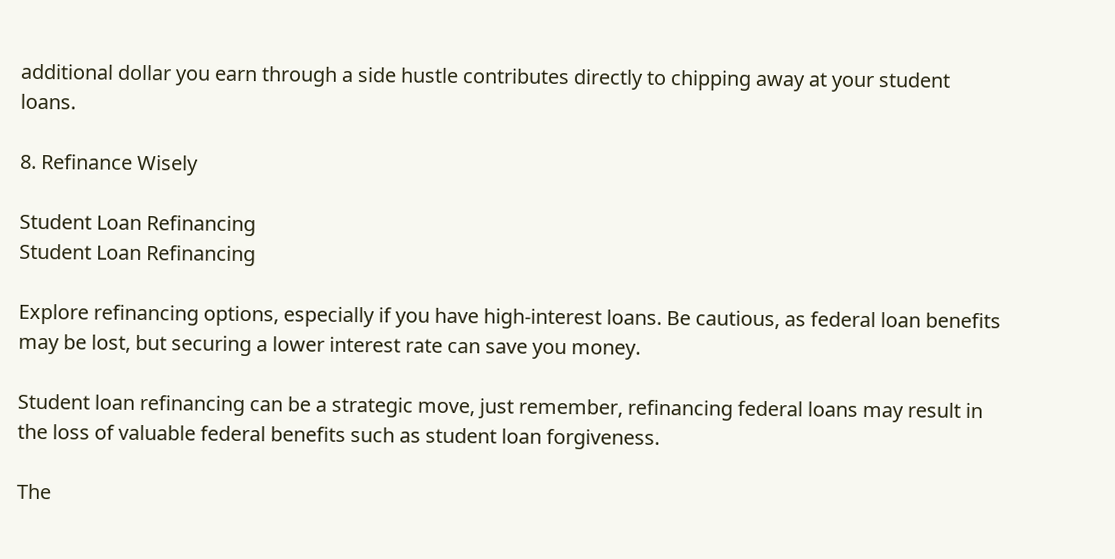additional dollar you earn through a side hustle contributes directly to chipping away at your student loans.

8. Refinance Wisely

Student Loan Refinancing
Student Loan Refinancing

Explore refinancing options, especially if you have high-interest loans. Be cautious, as federal loan benefits may be lost, but securing a lower interest rate can save you money.

Student loan refinancing can be a strategic move, just remember, refinancing federal loans may result in the loss of valuable federal benefits such as student loan forgiveness.

The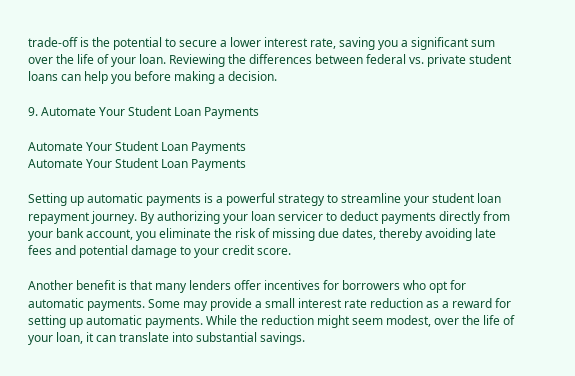trade-off is the potential to secure a lower interest rate, saving you a significant sum over the life of your loan. Reviewing the differences between federal vs. private student loans can help you before making a decision.

9. Automate Your Student Loan Payments

Automate Your Student Loan Payments
Automate Your Student Loan Payments

Setting up automatic payments is a powerful strategy to streamline your student loan repayment journey. By authorizing your loan servicer to deduct payments directly from your bank account, you eliminate the risk of missing due dates, thereby avoiding late fees and potential damage to your credit score.

Another benefit is that many lenders offer incentives for borrowers who opt for automatic payments. Some may provide a small interest rate reduction as a reward for setting up automatic payments. While the reduction might seem modest, over the life of your loan, it can translate into substantial savings.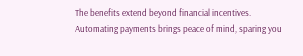The benefits extend beyond financial incentives. Automating payments brings peace of mind, sparing you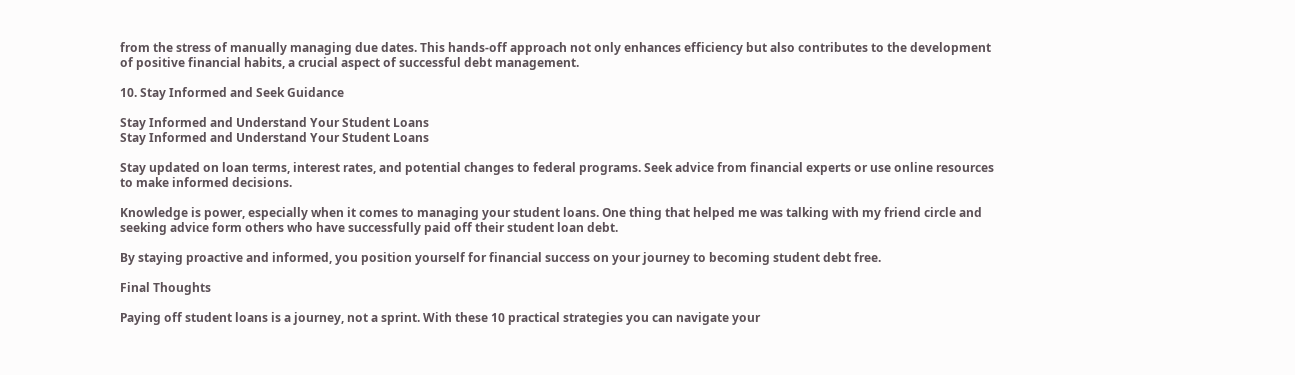from the stress of manually managing due dates. This hands-off approach not only enhances efficiency but also contributes to the development of positive financial habits, a crucial aspect of successful debt management.

10. Stay Informed and Seek Guidance

Stay Informed and Understand Your Student Loans
Stay Informed and Understand Your Student Loans

Stay updated on loan terms, interest rates, and potential changes to federal programs. Seek advice from financial experts or use online resources to make informed decisions.

Knowledge is power, especially when it comes to managing your student loans. One thing that helped me was talking with my friend circle and seeking advice form others who have successfully paid off their student loan debt.

By staying proactive and informed, you position yourself for financial success on your journey to becoming student debt free.

Final Thoughts

Paying off student loans is a journey, not a sprint. With these 10 practical strategies you can navigate your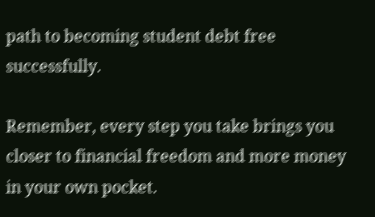path to becoming student debt free successfully.

Remember, every step you take brings you closer to financial freedom and more money in your own pocket.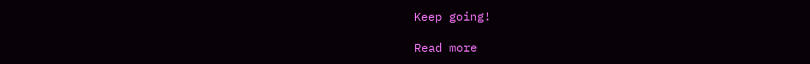Keep going!

Read more